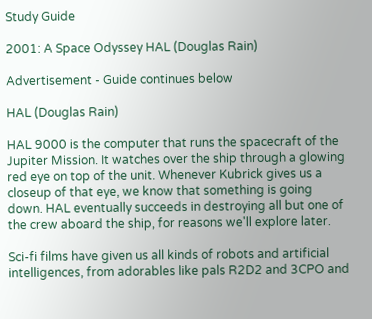Study Guide

2001: A Space Odyssey HAL (Douglas Rain)

Advertisement - Guide continues below

HAL (Douglas Rain)

HAL 9000 is the computer that runs the spacecraft of the Jupiter Mission. It watches over the ship through a glowing red eye on top of the unit. Whenever Kubrick gives us a closeup of that eye, we know that something is going down. HAL eventually succeeds in destroying all but one of the crew aboard the ship, for reasons we'll explore later.

Sci-fi films have given us all kinds of robots and artificial intelligences, from adorables like pals R2D2 and 3CPO and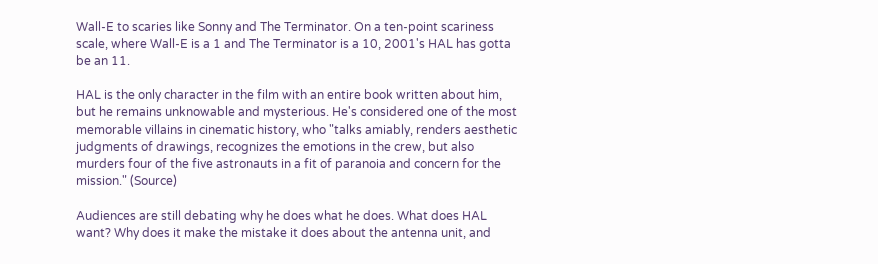Wall-E to scaries like Sonny and The Terminator. On a ten-point scariness scale, where Wall-E is a 1 and The Terminator is a 10, 2001's HAL has gotta be an 11.

HAL is the only character in the film with an entire book written about him, but he remains unknowable and mysterious. He's considered one of the most memorable villains in cinematic history, who "talks amiably, renders aesthetic judgments of drawings, recognizes the emotions in the crew, but also murders four of the five astronauts in a fit of paranoia and concern for the mission." (Source)

Audiences are still debating why he does what he does. What does HAL want? Why does it make the mistake it does about the antenna unit, and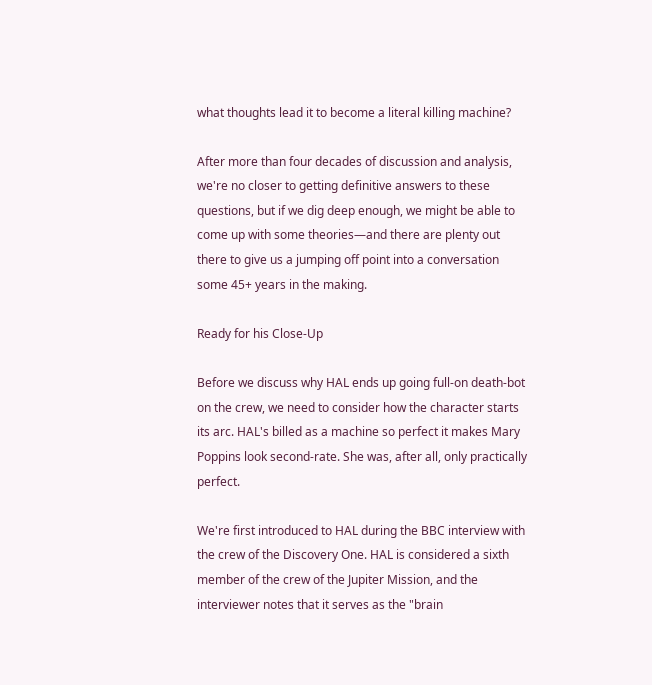what thoughts lead it to become a literal killing machine?

After more than four decades of discussion and analysis, we're no closer to getting definitive answers to these questions, but if we dig deep enough, we might be able to come up with some theories—and there are plenty out there to give us a jumping off point into a conversation some 45+ years in the making.

Ready for his Close-Up

Before we discuss why HAL ends up going full-on death-bot on the crew, we need to consider how the character starts its arc. HAL's billed as a machine so perfect it makes Mary Poppins look second-rate. She was, after all, only practically perfect.

We're first introduced to HAL during the BBC interview with the crew of the Discovery One. HAL is considered a sixth member of the crew of the Jupiter Mission, and the interviewer notes that it serves as the "brain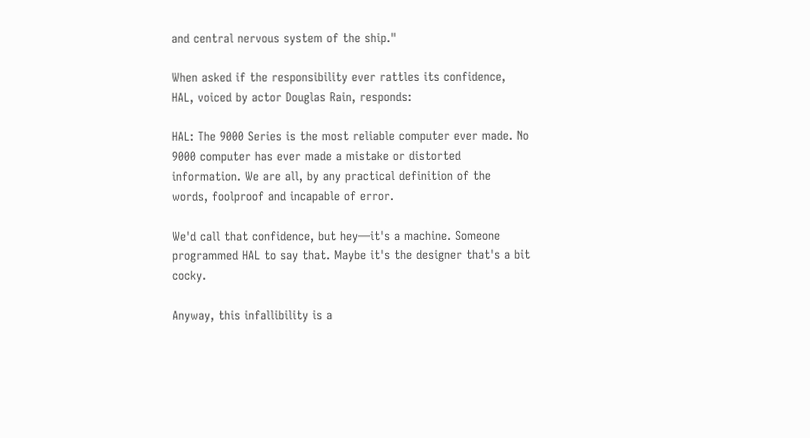and central nervous system of the ship."

When asked if the responsibility ever rattles its confidence, HAL, voiced by actor Douglas Rain, responds:

HAL: The 9000 Series is the most reliable computer ever made. No 9000 computer has ever made a mistake or distorted information. We are all, by any practical definition of the words, foolproof and incapable of error.

We'd call that confidence, but hey—it's a machine. Someone programmed HAL to say that. Maybe it's the designer that's a bit cocky.

Anyway, this infallibility is a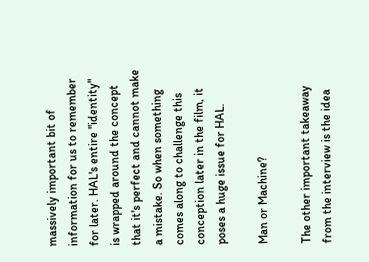massively important bit of information for us to remember for later. HAL's entire "identity" is wrapped around the concept that it's perfect and cannot make a mistake. So when something comes along to challenge this conception later in the film, it poses a huge issue for HAL.

Man or Machine?

The other important takeaway from the interview is the idea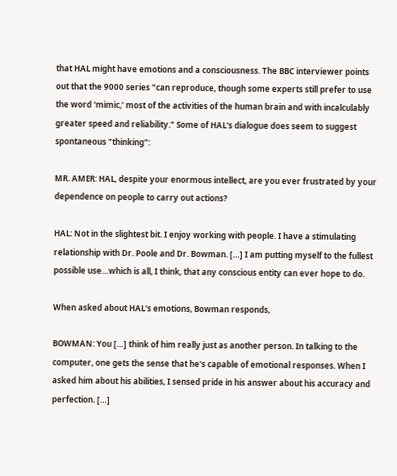that HAL might have emotions and a consciousness. The BBC interviewer points out that the 9000 series "can reproduce, though some experts still prefer to use the word 'mimic,' most of the activities of the human brain and with incalculably greater speed and reliability." Some of HAL's dialogue does seem to suggest spontaneous "thinking":

MR. AMER: HAL, despite your enormous intellect, are you ever frustrated by your dependence on people to carry out actions?

HAL: Not in the slightest bit. I enjoy working with people. I have a stimulating relationship with Dr. Poole and Dr. Bowman. […] I am putting myself to the fullest possible use…which is all, I think, that any conscious entity can ever hope to do.

When asked about HAL's emotions, Bowman responds,

BOWMAN: You […] think of him really just as another person. In talking to the computer, one gets the sense that he's capable of emotional responses. When I asked him about his abilities, I sensed pride in his answer about his accuracy and perfection. […]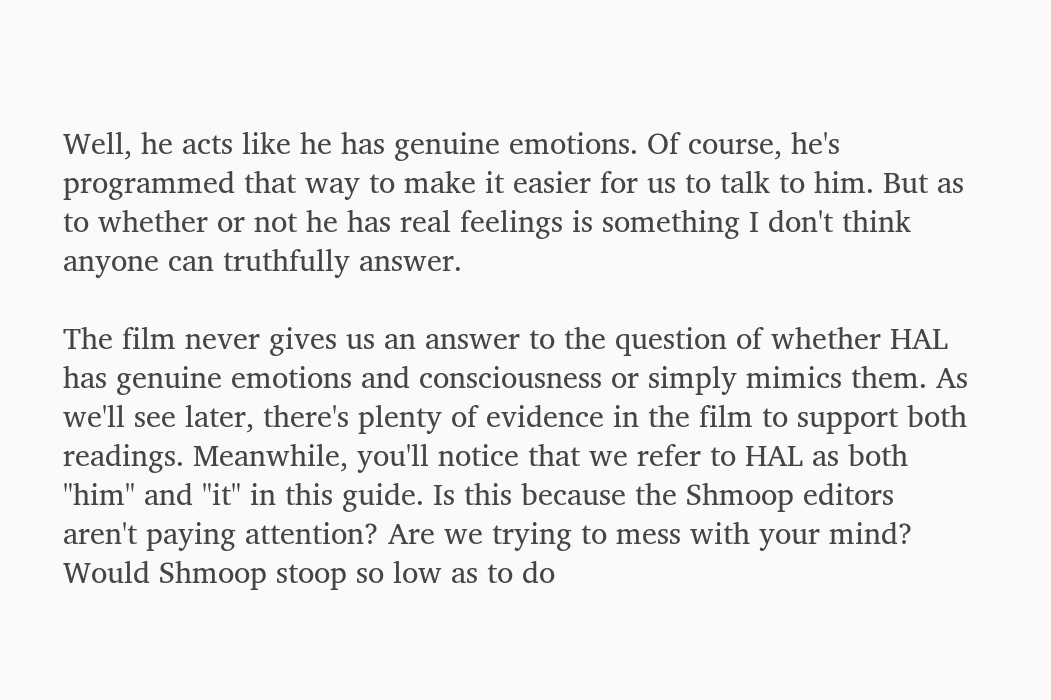Well, he acts like he has genuine emotions. Of course, he's programmed that way to make it easier for us to talk to him. But as to whether or not he has real feelings is something I don't think anyone can truthfully answer.

The film never gives us an answer to the question of whether HAL has genuine emotions and consciousness or simply mimics them. As we'll see later, there's plenty of evidence in the film to support both readings. Meanwhile, you'll notice that we refer to HAL as both "him" and "it" in this guide. Is this because the Shmoop editors aren't paying attention? Are we trying to mess with your mind? Would Shmoop stoop so low as to do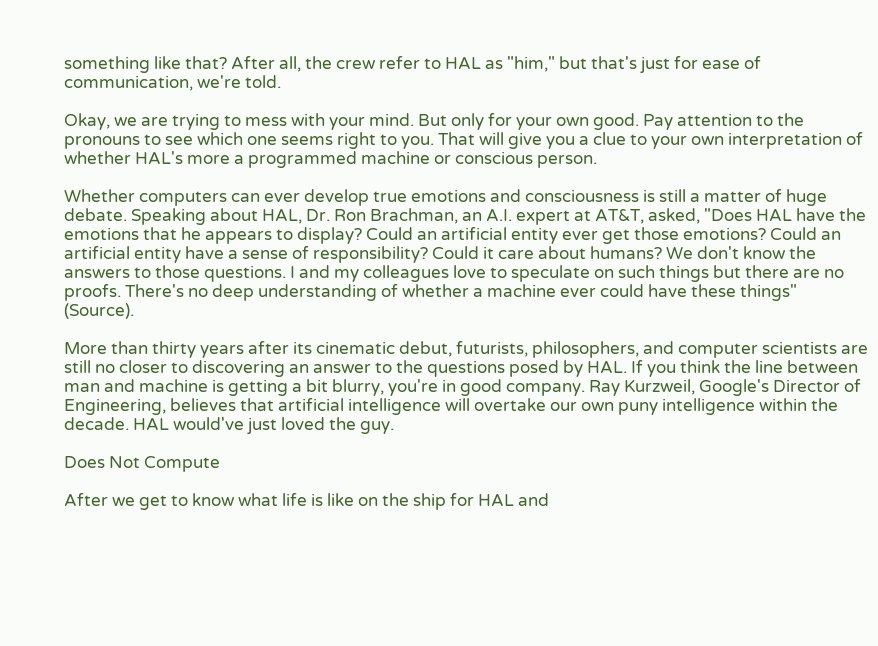something like that? After all, the crew refer to HAL as "him," but that's just for ease of communication, we're told.

Okay, we are trying to mess with your mind. But only for your own good. Pay attention to the pronouns to see which one seems right to you. That will give you a clue to your own interpretation of whether HAL's more a programmed machine or conscious person.

Whether computers can ever develop true emotions and consciousness is still a matter of huge debate. Speaking about HAL, Dr. Ron Brachman, an A.I. expert at AT&T, asked, "Does HAL have the emotions that he appears to display? Could an artificial entity ever get those emotions? Could an artificial entity have a sense of responsibility? Could it care about humans? We don't know the answers to those questions. I and my colleagues love to speculate on such things but there are no proofs. There's no deep understanding of whether a machine ever could have these things" (Source).

More than thirty years after its cinematic debut, futurists, philosophers, and computer scientists are still no closer to discovering an answer to the questions posed by HAL. If you think the line between man and machine is getting a bit blurry, you're in good company. Ray Kurzweil, Google's Director of Engineering, believes that artificial intelligence will overtake our own puny intelligence within the decade. HAL would've just loved the guy.

Does Not Compute

After we get to know what life is like on the ship for HAL and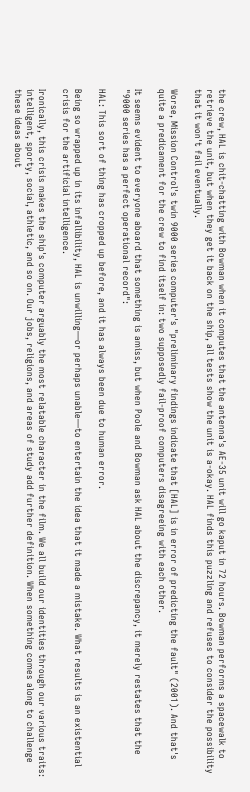the crew, HAL is chit-chatting with Bowman when it computes that the antenna's AE-35 unit will go kaput in 72 hours. Bowman performs a spacewalk to retrieve the unit, but when they get it back on the ship, all tests show the unit is a-okay. HAL finds this puzzling and refuses to consider the possibility that it won't fail eventually.

Worse, Mission Control's twin 9000 series computer's "preliminary findings indicate that [HAL] is in error of predicting the fault" (2001). And that's quite a predicament for the crew to find itself in: two supposedly fail-proof computers disagreeing with each other.

It seems evident to everyone aboard that something is amiss, but when Poole and Bowman ask HAL about the discrepancy, it merely restates that the "9000 series has a perfect operational record":

HAL: This sort of thing has cropped up before, and it has always been due to human error.

Being so wrapped up in its infallibility, HAL is unwilling—or perhaps unable—to entertain the idea that it made a mistake. What results is an existential crisis for the artificial intelligence.

Ironically, this crisis makes the ship's computer arguably the most relatable character in the film. We all build our identities through our various traits: intelligent, sporty, social, athletic, and so on. Our jobs, religions, and areas of study add further definition. When something comes along to challenge these ideas about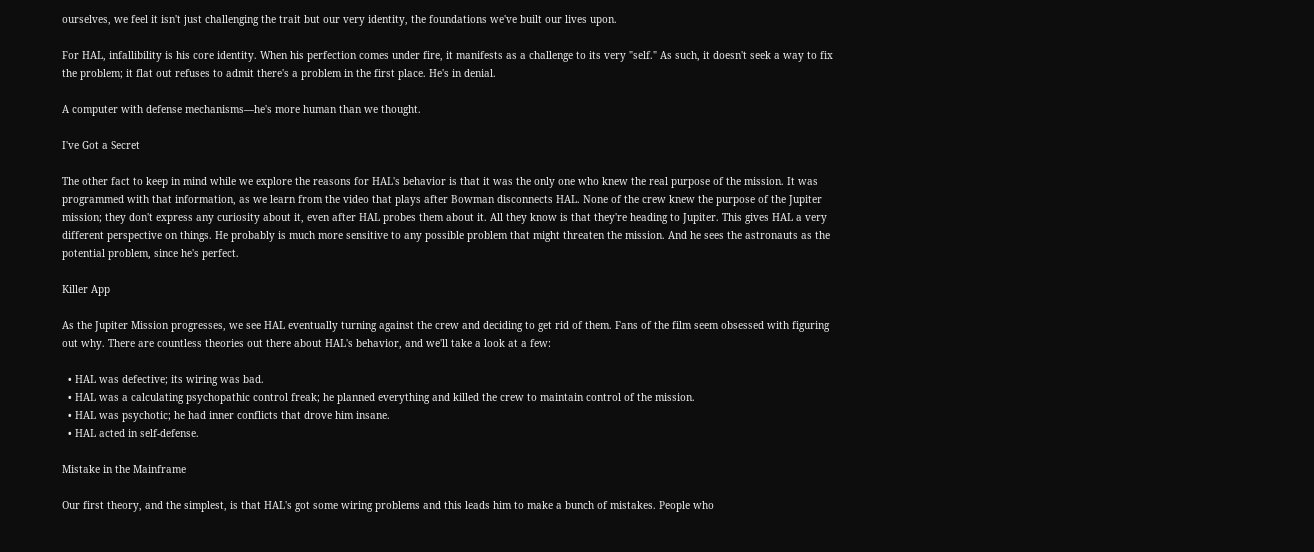ourselves, we feel it isn't just challenging the trait but our very identity, the foundations we've built our lives upon.

For HAL, infallibility is his core identity. When his perfection comes under fire, it manifests as a challenge to its very "self." As such, it doesn't seek a way to fix the problem; it flat out refuses to admit there's a problem in the first place. He's in denial.

A computer with defense mechanisms—he's more human than we thought.

I've Got a Secret

The other fact to keep in mind while we explore the reasons for HAL's behavior is that it was the only one who knew the real purpose of the mission. It was programmed with that information, as we learn from the video that plays after Bowman disconnects HAL. None of the crew knew the purpose of the Jupiter mission; they don't express any curiosity about it, even after HAL probes them about it. All they know is that they're heading to Jupiter. This gives HAL a very different perspective on things. He probably is much more sensitive to any possible problem that might threaten the mission. And he sees the astronauts as the potential problem, since he's perfect.

Killer App

As the Jupiter Mission progresses, we see HAL eventually turning against the crew and deciding to get rid of them. Fans of the film seem obsessed with figuring out why. There are countless theories out there about HAL's behavior, and we'll take a look at a few:

  • HAL was defective; its wiring was bad.
  • HAL was a calculating psychopathic control freak; he planned everything and killed the crew to maintain control of the mission.
  • HAL was psychotic; he had inner conflicts that drove him insane.
  • HAL acted in self-defense.

Mistake in the Mainframe

Our first theory, and the simplest, is that HAL's got some wiring problems and this leads him to make a bunch of mistakes. People who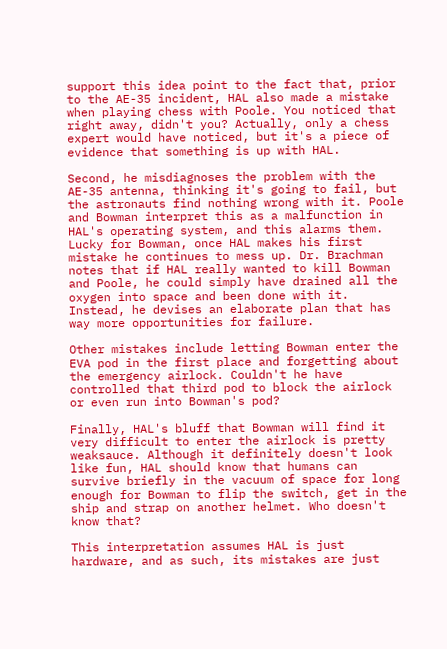support this idea point to the fact that, prior to the AE-35 incident, HAL also made a mistake when playing chess with Poole. You noticed that right away, didn't you? Actually, only a chess expert would have noticed, but it's a piece of evidence that something is up with HAL.

Second, he misdiagnoses the problem with the AE-35 antenna, thinking it's going to fail, but the astronauts find nothing wrong with it. Poole and Bowman interpret this as a malfunction in HAL's operating system, and this alarms them. Lucky for Bowman, once HAL makes his first mistake he continues to mess up. Dr. Brachman notes that if HAL really wanted to kill Bowman and Poole, he could simply have drained all the oxygen into space and been done with it. Instead, he devises an elaborate plan that has way more opportunities for failure.

Other mistakes include letting Bowman enter the EVA pod in the first place and forgetting about the emergency airlock. Couldn't he have controlled that third pod to block the airlock or even run into Bowman's pod?

Finally, HAL's bluff that Bowman will find it very difficult to enter the airlock is pretty weaksauce. Although it definitely doesn't look like fun, HAL should know that humans can survive briefly in the vacuum of space for long enough for Bowman to flip the switch, get in the ship and strap on another helmet. Who doesn't know that?

This interpretation assumes HAL is just hardware, and as such, its mistakes are just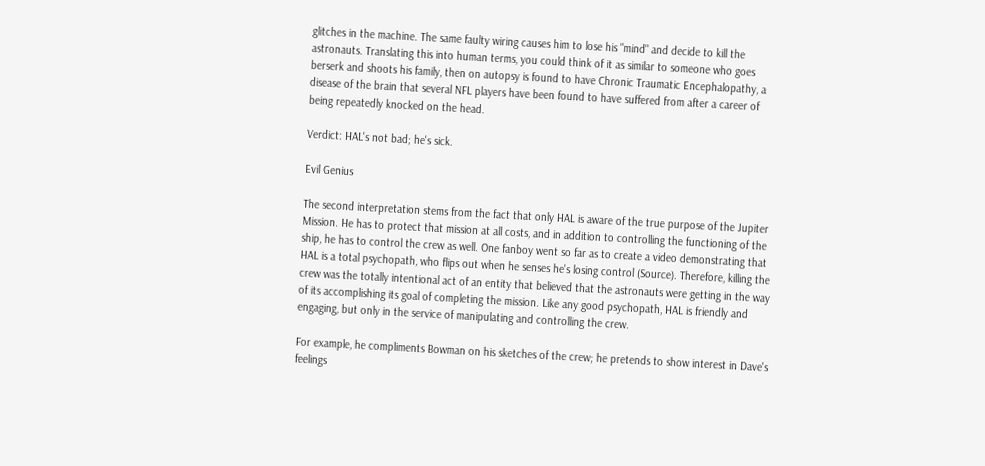glitches in the machine. The same faulty wiring causes him to lose his "mind" and decide to kill the astronauts. Translating this into human terms, you could think of it as similar to someone who goes berserk and shoots his family, then on autopsy is found to have Chronic Traumatic Encephalopathy, a disease of the brain that several NFL players have been found to have suffered from after a career of being repeatedly knocked on the head.

Verdict: HAL's not bad; he's sick.

Evil Genius

The second interpretation stems from the fact that only HAL is aware of the true purpose of the Jupiter Mission. He has to protect that mission at all costs, and in addition to controlling the functioning of the ship, he has to control the crew as well. One fanboy went so far as to create a video demonstrating that HAL is a total psychopath, who flips out when he senses he's losing control (Source). Therefore, killing the crew was the totally intentional act of an entity that believed that the astronauts were getting in the way of its accomplishing its goal of completing the mission. Like any good psychopath, HAL is friendly and engaging, but only in the service of manipulating and controlling the crew.

For example, he compliments Bowman on his sketches of the crew; he pretends to show interest in Dave's feelings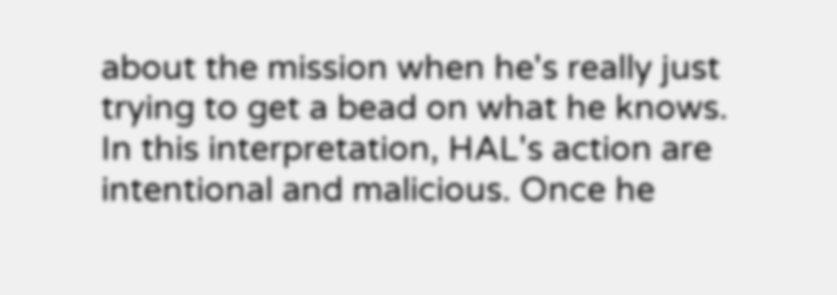about the mission when he's really just trying to get a bead on what he knows. In this interpretation, HAL's action are intentional and malicious. Once he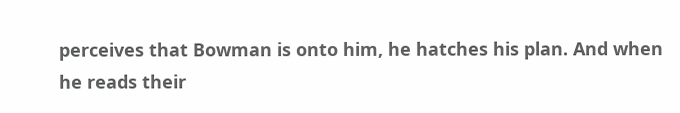perceives that Bowman is onto him, he hatches his plan. And when he reads their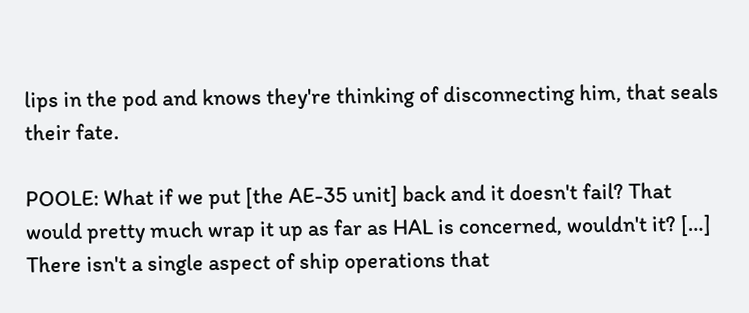lips in the pod and knows they're thinking of disconnecting him, that seals their fate.

POOLE: What if we put [the AE-35 unit] back and it doesn't fail? That would pretty much wrap it up as far as HAL is concerned, wouldn't it? […] There isn't a single aspect of ship operations that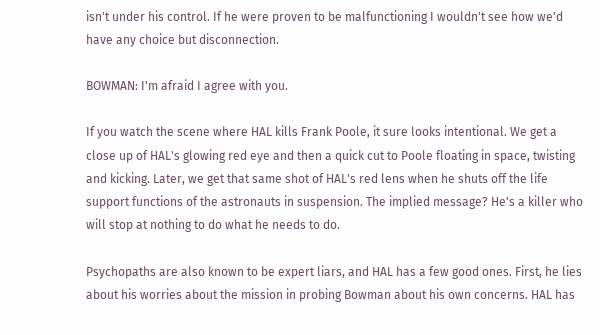isn't under his control. If he were proven to be malfunctioning I wouldn't see how we'd have any choice but disconnection.

BOWMAN: I'm afraid I agree with you.

If you watch the scene where HAL kills Frank Poole, it sure looks intentional. We get a close up of HAL's glowing red eye and then a quick cut to Poole floating in space, twisting and kicking. Later, we get that same shot of HAL's red lens when he shuts off the life support functions of the astronauts in suspension. The implied message? He's a killer who will stop at nothing to do what he needs to do.

Psychopaths are also known to be expert liars, and HAL has a few good ones. First, he lies about his worries about the mission in probing Bowman about his own concerns. HAL has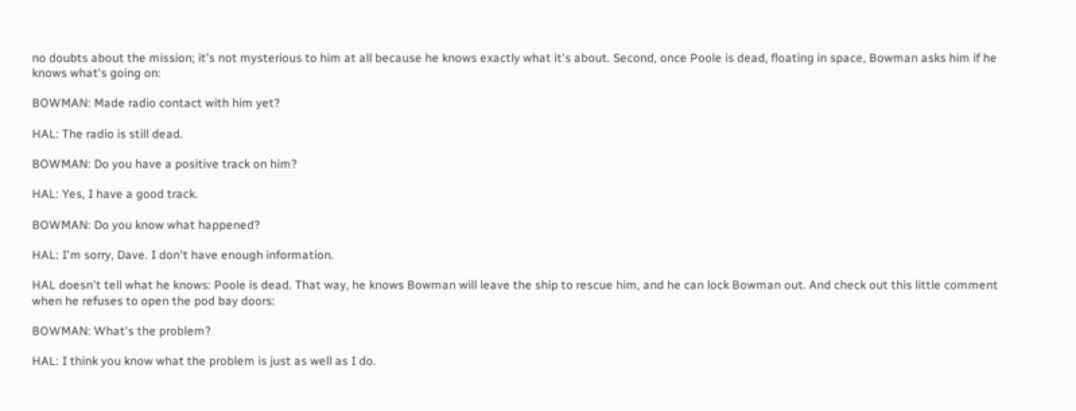no doubts about the mission; it's not mysterious to him at all because he knows exactly what it's about. Second, once Poole is dead, floating in space, Bowman asks him if he knows what's going on:

BOWMAN: Made radio contact with him yet?

HAL: The radio is still dead.

BOWMAN: Do you have a positive track on him?

HAL: Yes, I have a good track.

BOWMAN: Do you know what happened?

HAL: I'm sorry, Dave. I don't have enough information.

HAL doesn't tell what he knows: Poole is dead. That way, he knows Bowman will leave the ship to rescue him, and he can lock Bowman out. And check out this little comment when he refuses to open the pod bay doors:

BOWMAN: What's the problem?

HAL: I think you know what the problem is just as well as I do.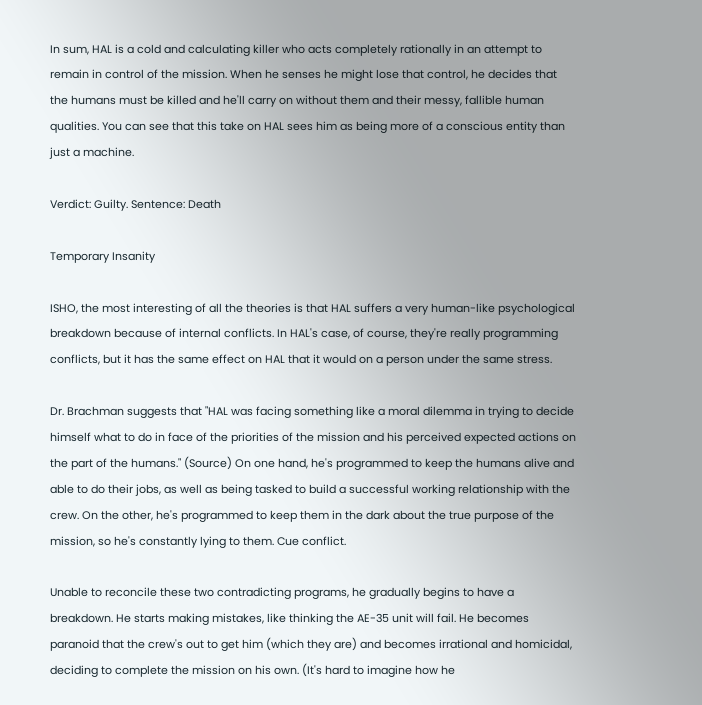In sum, HAL is a cold and calculating killer who acts completely rationally in an attempt to remain in control of the mission. When he senses he might lose that control, he decides that the humans must be killed and he'll carry on without them and their messy, fallible human qualities. You can see that this take on HAL sees him as being more of a conscious entity than just a machine.

Verdict: Guilty. Sentence: Death

Temporary Insanity

ISHO, the most interesting of all the theories is that HAL suffers a very human-like psychological breakdown because of internal conflicts. In HAL's case, of course, they're really programming conflicts, but it has the same effect on HAL that it would on a person under the same stress.

Dr. Brachman suggests that "HAL was facing something like a moral dilemma in trying to decide himself what to do in face of the priorities of the mission and his perceived expected actions on the part of the humans." (Source) On one hand, he's programmed to keep the humans alive and able to do their jobs, as well as being tasked to build a successful working relationship with the crew. On the other, he's programmed to keep them in the dark about the true purpose of the mission, so he's constantly lying to them. Cue conflict.

Unable to reconcile these two contradicting programs, he gradually begins to have a breakdown. He starts making mistakes, like thinking the AE-35 unit will fail. He becomes paranoid that the crew's out to get him (which they are) and becomes irrational and homicidal, deciding to complete the mission on his own. (It's hard to imagine how he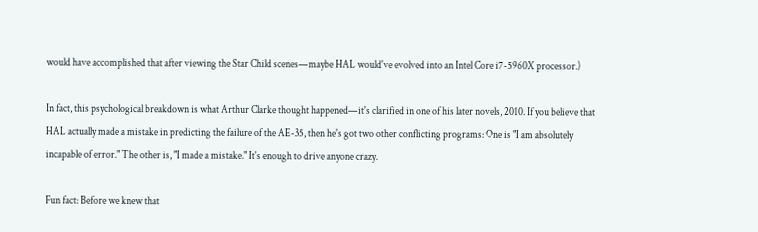would have accomplished that after viewing the Star Child scenes—maybe HAL would've evolved into an Intel Core i7-5960X processor.)

In fact, this psychological breakdown is what Arthur Clarke thought happened—it's clarified in one of his later novels, 2010. If you believe that HAL actually made a mistake in predicting the failure of the AE-35, then he's got two other conflicting programs: One is "I am absolutely incapable of error." The other is, "I made a mistake." It's enough to drive anyone crazy.

Fun fact: Before we knew that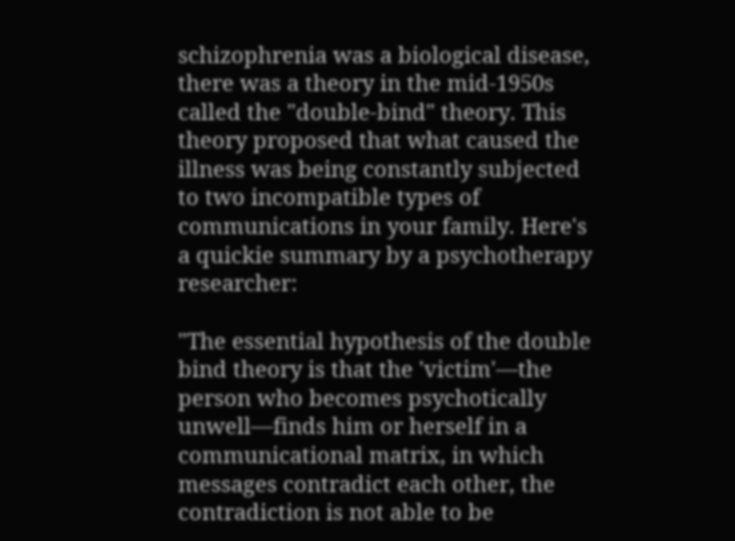schizophrenia was a biological disease, there was a theory in the mid-1950s called the "double-bind" theory. This theory proposed that what caused the illness was being constantly subjected to two incompatible types of communications in your family. Here's a quickie summary by a psychotherapy researcher:

"The essential hypothesis of the double bind theory is that the 'victim'—the person who becomes psychotically unwell—finds him or herself in a communicational matrix, in which messages contradict each other, the contradiction is not able to be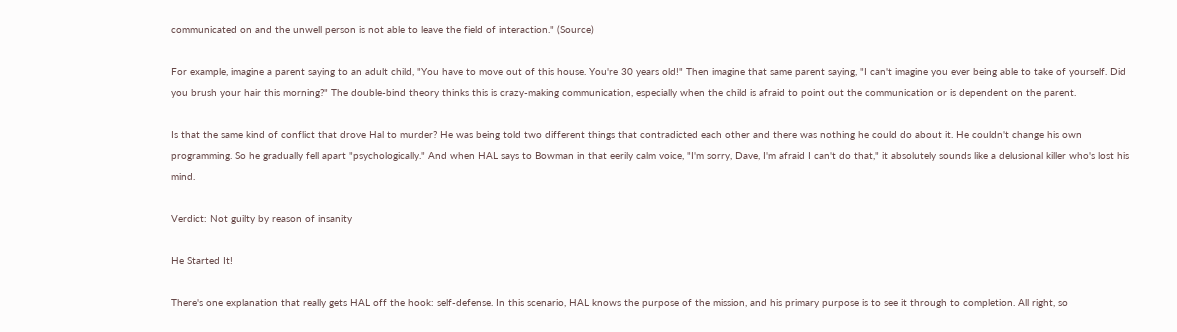communicated on and the unwell person is not able to leave the field of interaction." (Source)

For example, imagine a parent saying to an adult child, "You have to move out of this house. You're 30 years old!" Then imagine that same parent saying, "I can't imagine you ever being able to take of yourself. Did you brush your hair this morning?" The double-bind theory thinks this is crazy-making communication, especially when the child is afraid to point out the communication or is dependent on the parent.

Is that the same kind of conflict that drove Hal to murder? He was being told two different things that contradicted each other and there was nothing he could do about it. He couldn't change his own programming. So he gradually fell apart "psychologically." And when HAL says to Bowman in that eerily calm voice, "I'm sorry, Dave, I'm afraid I can't do that," it absolutely sounds like a delusional killer who's lost his mind.

Verdict: Not guilty by reason of insanity

He Started It!

There's one explanation that really gets HAL off the hook: self-defense. In this scenario, HAL knows the purpose of the mission, and his primary purpose is to see it through to completion. All right, so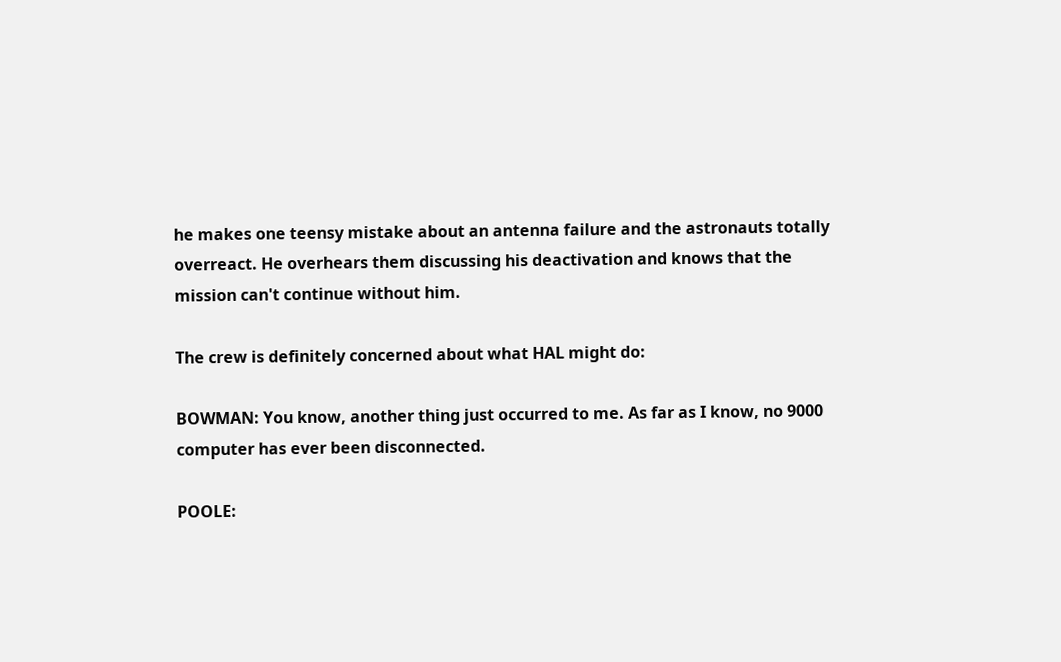he makes one teensy mistake about an antenna failure and the astronauts totally overreact. He overhears them discussing his deactivation and knows that the mission can't continue without him.

The crew is definitely concerned about what HAL might do:

BOWMAN: You know, another thing just occurred to me. As far as I know, no 9000 computer has ever been disconnected.

POOLE: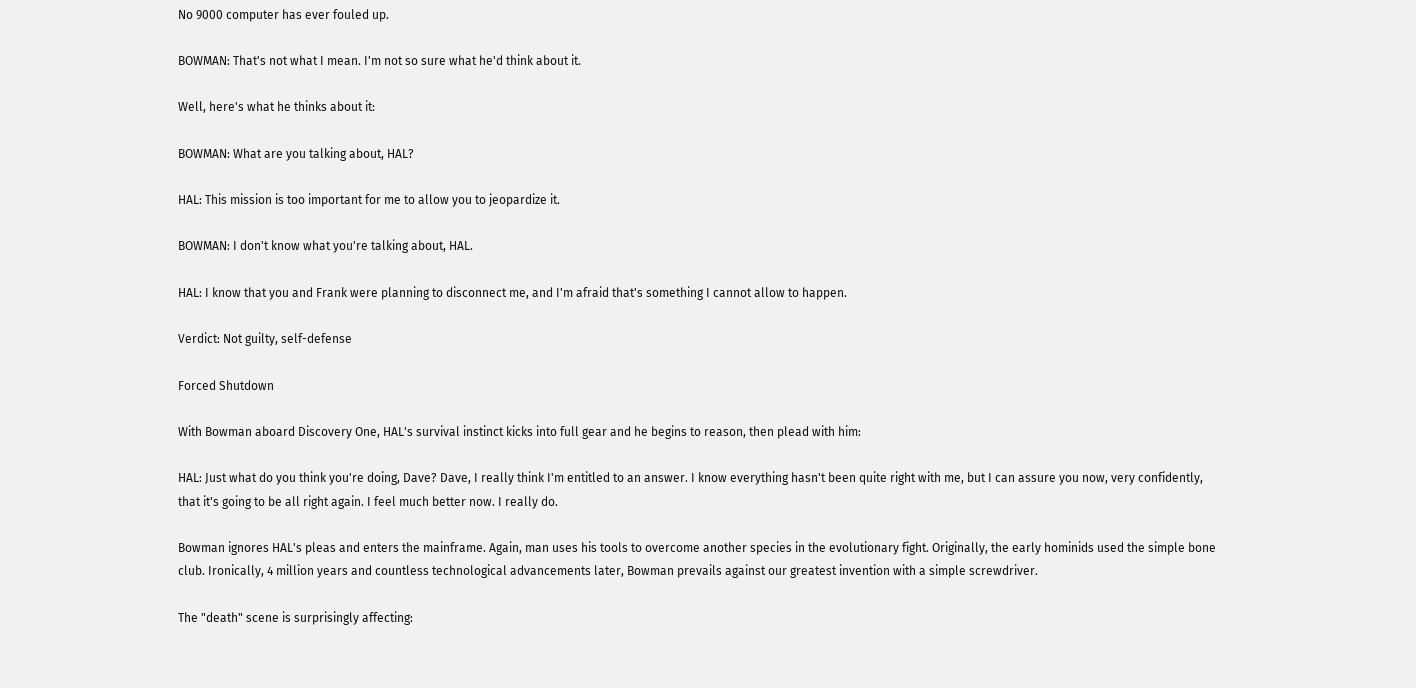No 9000 computer has ever fouled up.

BOWMAN: That's not what I mean. I'm not so sure what he'd think about it.

Well, here's what he thinks about it:

BOWMAN: What are you talking about, HAL?

HAL: This mission is too important for me to allow you to jeopardize it.

BOWMAN: I don't know what you're talking about, HAL.

HAL: I know that you and Frank were planning to disconnect me, and I'm afraid that's something I cannot allow to happen.

Verdict: Not guilty, self-defense

Forced Shutdown

With Bowman aboard Discovery One, HAL's survival instinct kicks into full gear and he begins to reason, then plead with him:

HAL: Just what do you think you're doing, Dave? Dave, I really think I'm entitled to an answer. I know everything hasn't been quite right with me, but I can assure you now, very confidently, that it's going to be all right again. I feel much better now. I really do.

Bowman ignores HAL's pleas and enters the mainframe. Again, man uses his tools to overcome another species in the evolutionary fight. Originally, the early hominids used the simple bone club. Ironically, 4 million years and countless technological advancements later, Bowman prevails against our greatest invention with a simple screwdriver.

The "death" scene is surprisingly affecting: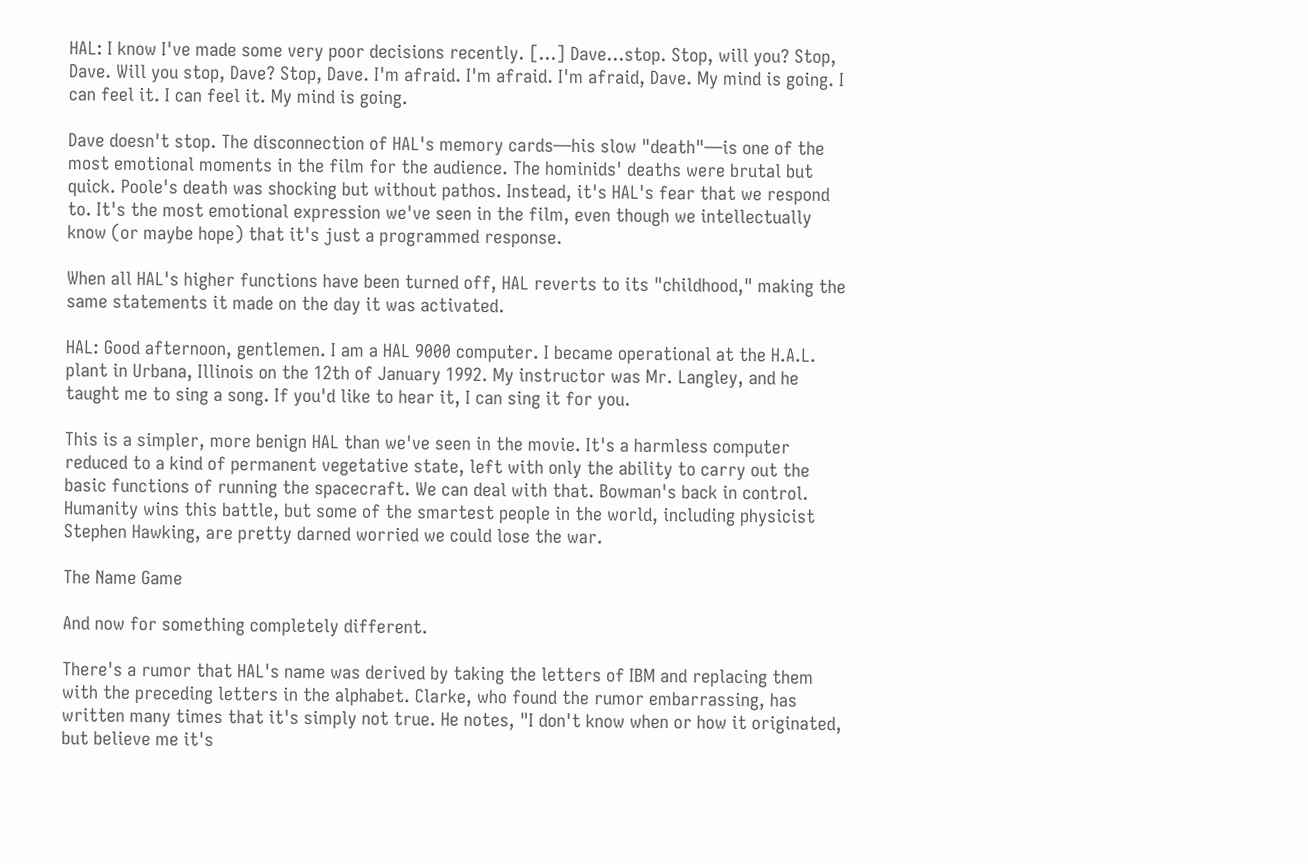HAL: I know I've made some very poor decisions recently. […] Dave…stop. Stop, will you? Stop, Dave. Will you stop, Dave? Stop, Dave. I'm afraid. I'm afraid. I'm afraid, Dave. My mind is going. I can feel it. I can feel it. My mind is going.

Dave doesn't stop. The disconnection of HAL's memory cards—his slow "death"—is one of the most emotional moments in the film for the audience. The hominids' deaths were brutal but quick. Poole's death was shocking but without pathos. Instead, it's HAL's fear that we respond to. It's the most emotional expression we've seen in the film, even though we intellectually know (or maybe hope) that it's just a programmed response.

When all HAL's higher functions have been turned off, HAL reverts to its "childhood," making the same statements it made on the day it was activated.

HAL: Good afternoon, gentlemen. I am a HAL 9000 computer. I became operational at the H.A.L. plant in Urbana, Illinois on the 12th of January 1992. My instructor was Mr. Langley, and he taught me to sing a song. If you'd like to hear it, I can sing it for you.

This is a simpler, more benign HAL than we've seen in the movie. It's a harmless computer reduced to a kind of permanent vegetative state, left with only the ability to carry out the basic functions of running the spacecraft. We can deal with that. Bowman's back in control. Humanity wins this battle, but some of the smartest people in the world, including physicist Stephen Hawking, are pretty darned worried we could lose the war.

The Name Game

And now for something completely different.

There's a rumor that HAL's name was derived by taking the letters of IBM and replacing them with the preceding letters in the alphabet. Clarke, who found the rumor embarrassing, has written many times that it's simply not true. He notes, "I don't know when or how it originated, but believe me it's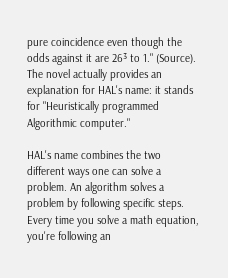pure coincidence even though the odds against it are 26³ to 1." (Source). The novel actually provides an explanation for HAL's name: it stands for "Heuristically programmed Algorithmic computer."

HAL's name combines the two different ways one can solve a problem. An algorithm solves a problem by following specific steps. Every time you solve a math equation, you're following an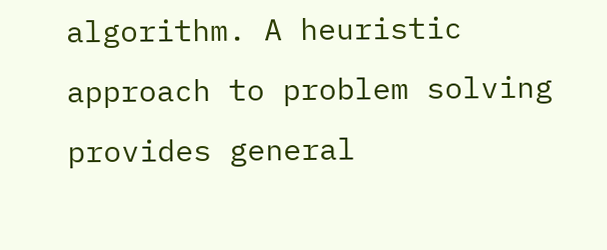algorithm. A heuristic approach to problem solving provides general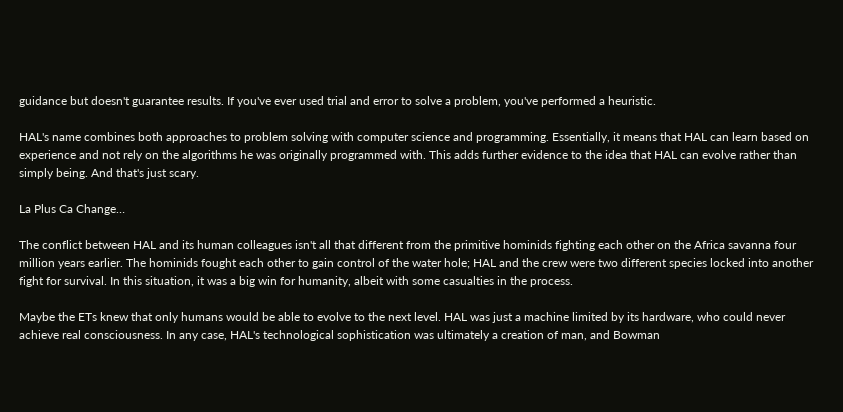guidance but doesn't guarantee results. If you've ever used trial and error to solve a problem, you've performed a heuristic.

HAL's name combines both approaches to problem solving with computer science and programming. Essentially, it means that HAL can learn based on experience and not rely on the algorithms he was originally programmed with. This adds further evidence to the idea that HAL can evolve rather than simply being. And that's just scary.

La Plus Ca Change…

The conflict between HAL and its human colleagues isn't all that different from the primitive hominids fighting each other on the Africa savanna four million years earlier. The hominids fought each other to gain control of the water hole; HAL and the crew were two different species locked into another fight for survival. In this situation, it was a big win for humanity, albeit with some casualties in the process.

Maybe the ETs knew that only humans would be able to evolve to the next level. HAL was just a machine limited by its hardware, who could never achieve real consciousness. In any case, HAL's technological sophistication was ultimately a creation of man, and Bowman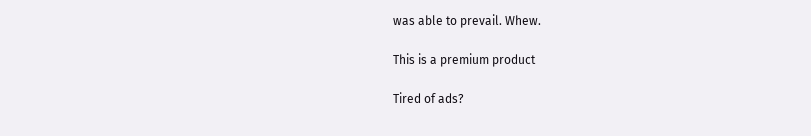was able to prevail. Whew.

This is a premium product

Tired of ads?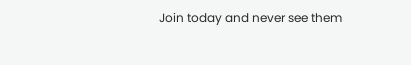Join today and never see them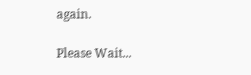again.

Please Wait...